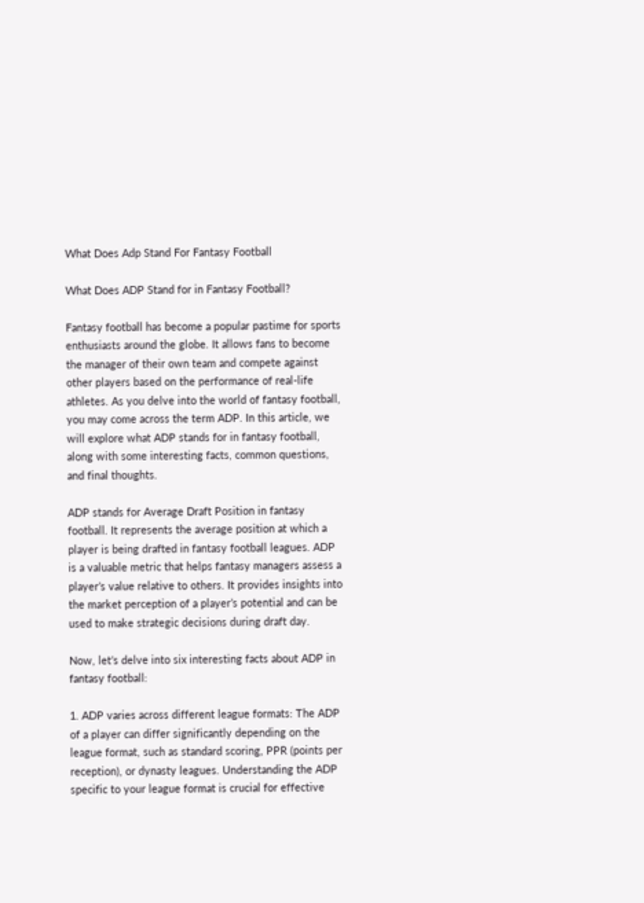What Does Adp Stand For Fantasy Football

What Does ADP Stand for in Fantasy Football?

Fantasy football has become a popular pastime for sports enthusiasts around the globe. It allows fans to become the manager of their own team and compete against other players based on the performance of real-life athletes. As you delve into the world of fantasy football, you may come across the term ADP. In this article, we will explore what ADP stands for in fantasy football, along with some interesting facts, common questions, and final thoughts.

ADP stands for Average Draft Position in fantasy football. It represents the average position at which a player is being drafted in fantasy football leagues. ADP is a valuable metric that helps fantasy managers assess a player’s value relative to others. It provides insights into the market perception of a player’s potential and can be used to make strategic decisions during draft day.

Now, let’s delve into six interesting facts about ADP in fantasy football:

1. ADP varies across different league formats: The ADP of a player can differ significantly depending on the league format, such as standard scoring, PPR (points per reception), or dynasty leagues. Understanding the ADP specific to your league format is crucial for effective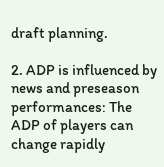draft planning.

2. ADP is influenced by news and preseason performances: The ADP of players can change rapidly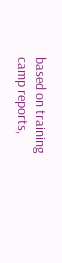based on training camp reports,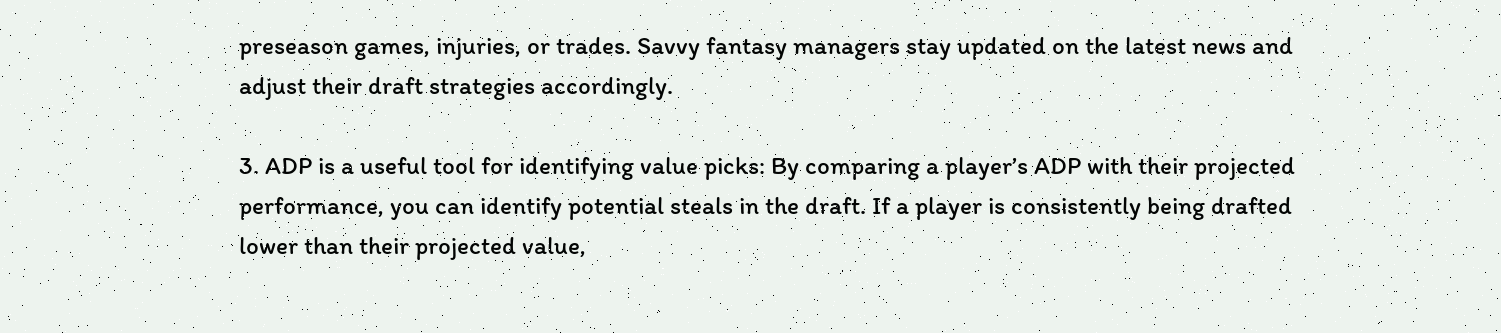preseason games, injuries, or trades. Savvy fantasy managers stay updated on the latest news and adjust their draft strategies accordingly.

3. ADP is a useful tool for identifying value picks: By comparing a player’s ADP with their projected performance, you can identify potential steals in the draft. If a player is consistently being drafted lower than their projected value,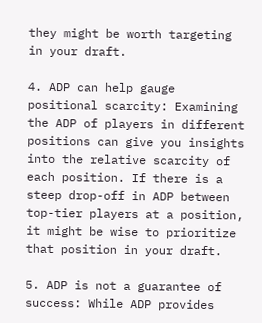they might be worth targeting in your draft.

4. ADP can help gauge positional scarcity: Examining the ADP of players in different positions can give you insights into the relative scarcity of each position. If there is a steep drop-off in ADP between top-tier players at a position, it might be wise to prioritize that position in your draft.

5. ADP is not a guarantee of success: While ADP provides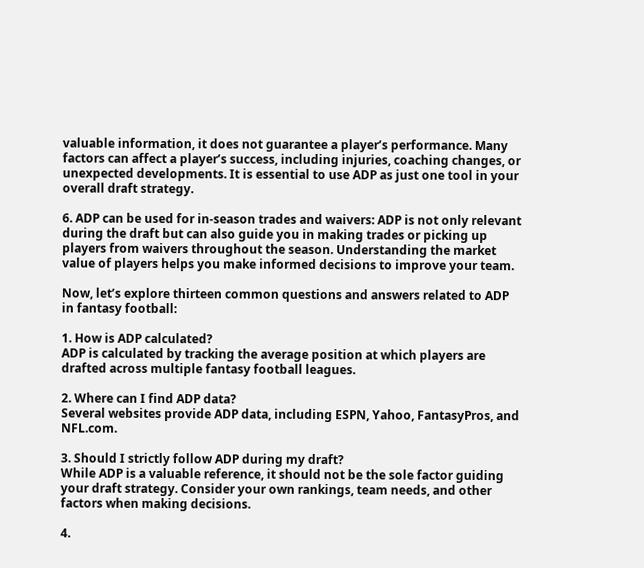valuable information, it does not guarantee a player’s performance. Many factors can affect a player’s success, including injuries, coaching changes, or unexpected developments. It is essential to use ADP as just one tool in your overall draft strategy.

6. ADP can be used for in-season trades and waivers: ADP is not only relevant during the draft but can also guide you in making trades or picking up players from waivers throughout the season. Understanding the market value of players helps you make informed decisions to improve your team.

Now, let’s explore thirteen common questions and answers related to ADP in fantasy football:

1. How is ADP calculated?
ADP is calculated by tracking the average position at which players are drafted across multiple fantasy football leagues.

2. Where can I find ADP data?
Several websites provide ADP data, including ESPN, Yahoo, FantasyPros, and NFL.com.

3. Should I strictly follow ADP during my draft?
While ADP is a valuable reference, it should not be the sole factor guiding your draft strategy. Consider your own rankings, team needs, and other factors when making decisions.

4.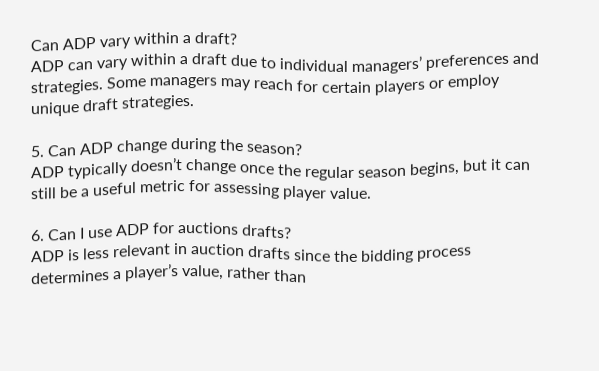Can ADP vary within a draft?
ADP can vary within a draft due to individual managers’ preferences and strategies. Some managers may reach for certain players or employ unique draft strategies.

5. Can ADP change during the season?
ADP typically doesn’t change once the regular season begins, but it can still be a useful metric for assessing player value.

6. Can I use ADP for auctions drafts?
ADP is less relevant in auction drafts since the bidding process determines a player’s value, rather than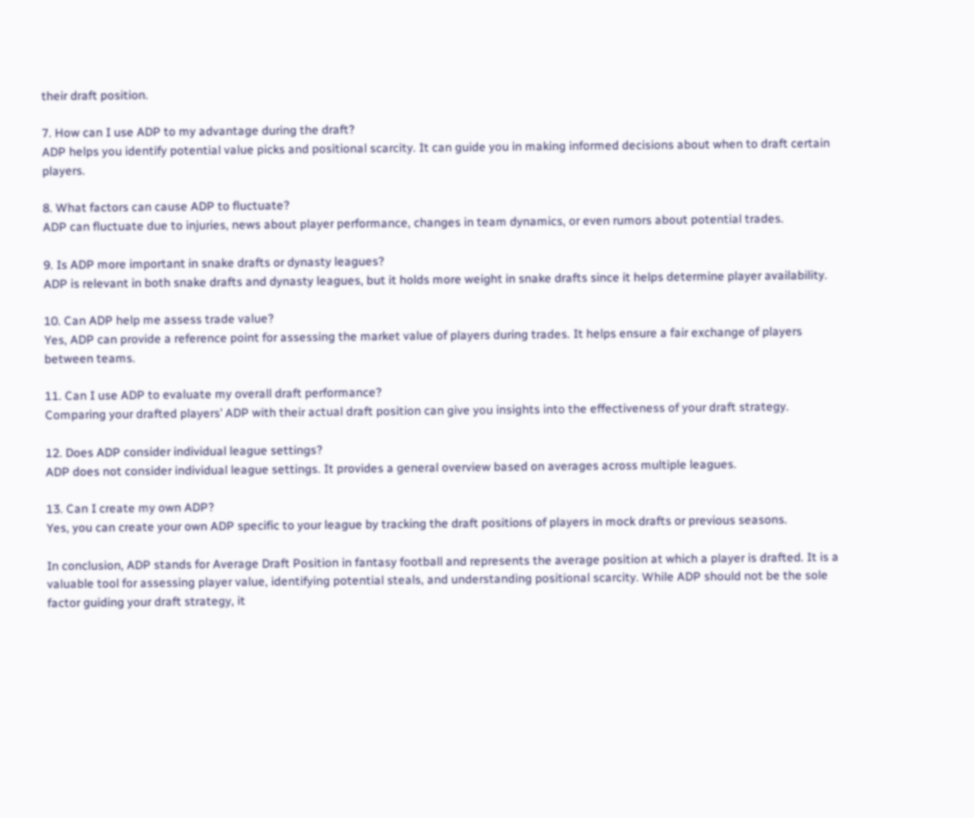their draft position.

7. How can I use ADP to my advantage during the draft?
ADP helps you identify potential value picks and positional scarcity. It can guide you in making informed decisions about when to draft certain players.

8. What factors can cause ADP to fluctuate?
ADP can fluctuate due to injuries, news about player performance, changes in team dynamics, or even rumors about potential trades.

9. Is ADP more important in snake drafts or dynasty leagues?
ADP is relevant in both snake drafts and dynasty leagues, but it holds more weight in snake drafts since it helps determine player availability.

10. Can ADP help me assess trade value?
Yes, ADP can provide a reference point for assessing the market value of players during trades. It helps ensure a fair exchange of players between teams.

11. Can I use ADP to evaluate my overall draft performance?
Comparing your drafted players’ ADP with their actual draft position can give you insights into the effectiveness of your draft strategy.

12. Does ADP consider individual league settings?
ADP does not consider individual league settings. It provides a general overview based on averages across multiple leagues.

13. Can I create my own ADP?
Yes, you can create your own ADP specific to your league by tracking the draft positions of players in mock drafts or previous seasons.

In conclusion, ADP stands for Average Draft Position in fantasy football and represents the average position at which a player is drafted. It is a valuable tool for assessing player value, identifying potential steals, and understanding positional scarcity. While ADP should not be the sole factor guiding your draft strategy, it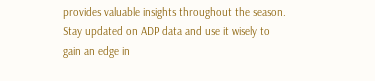provides valuable insights throughout the season. Stay updated on ADP data and use it wisely to gain an edge in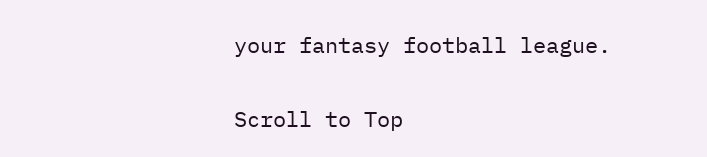your fantasy football league.

Scroll to Top